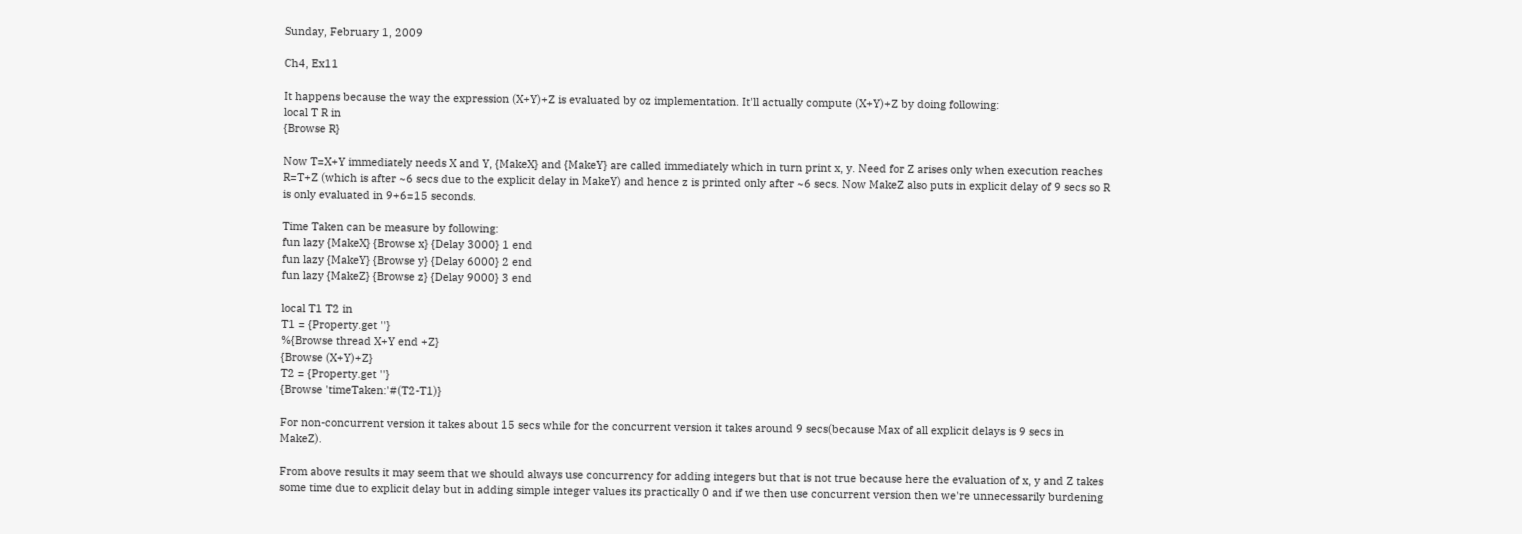Sunday, February 1, 2009

Ch4, Ex11

It happens because the way the expression (X+Y)+Z is evaluated by oz implementation. It'll actually compute (X+Y)+Z by doing following:
local T R in
{Browse R}

Now T=X+Y immediately needs X and Y, {MakeX} and {MakeY} are called immediately which in turn print x, y. Need for Z arises only when execution reaches R=T+Z (which is after ~6 secs due to the explicit delay in MakeY) and hence z is printed only after ~6 secs. Now MakeZ also puts in explicit delay of 9 secs so R is only evaluated in 9+6=15 seconds.

Time Taken can be measure by following:
fun lazy {MakeX} {Browse x} {Delay 3000} 1 end
fun lazy {MakeY} {Browse y} {Delay 6000} 2 end
fun lazy {MakeZ} {Browse z} {Delay 9000} 3 end

local T1 T2 in
T1 = {Property.get ''}
%{Browse thread X+Y end +Z}
{Browse (X+Y)+Z}
T2 = {Property.get ''}
{Browse 'timeTaken:'#(T2-T1)}

For non-concurrent version it takes about 15 secs while for the concurrent version it takes around 9 secs(because Max of all explicit delays is 9 secs in MakeZ).

From above results it may seem that we should always use concurrency for adding integers but that is not true because here the evaluation of x, y and Z takes some time due to explicit delay but in adding simple integer values its practically 0 and if we then use concurrent version then we're unnecessarily burdening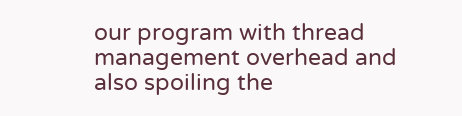our program with thread management overhead and also spoiling the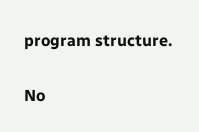program structure.

No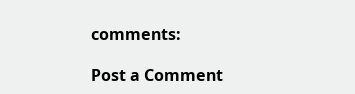comments:

Post a Comment